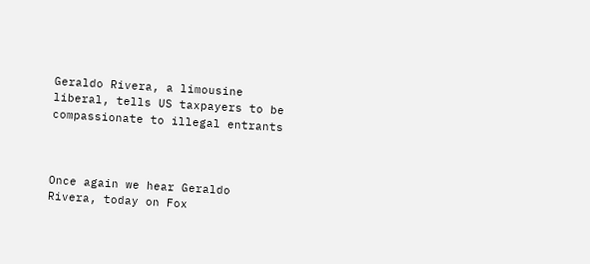Geraldo Rivera, a limousine liberal, tells US taxpayers to be compassionate to illegal entrants



Once again we hear Geraldo Rivera, today on Fox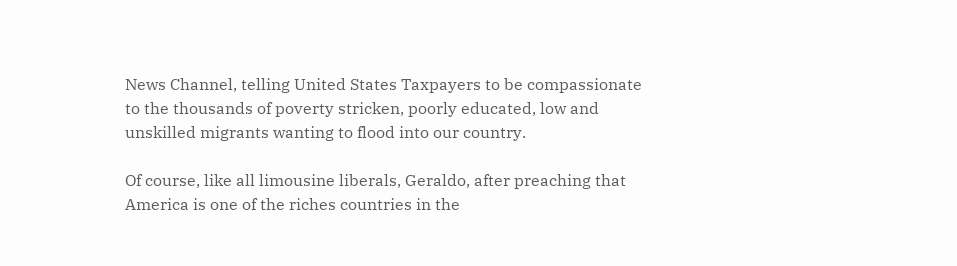News Channel, telling United States Taxpayers to be compassionate to the thousands of poverty stricken, poorly educated, low and unskilled migrants wanting to flood into our country.

Of course, like all limousine liberals, Geraldo, after preaching that America is one of the riches countries in the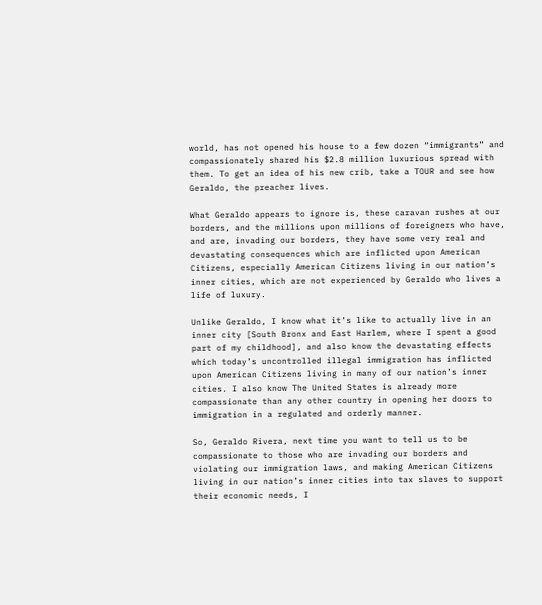world, has not opened his house to a few dozen “immigrants” and compassionately shared his $2.8 million luxurious spread with them. To get an idea of his new crib, take a TOUR and see how Geraldo, the preacher lives.

What Geraldo appears to ignore is, these caravan rushes at our borders, and the millions upon millions of foreigners who have, and are, invading our borders, they have some very real and devastating consequences which are inflicted upon American Citizens, especially American Citizens living in our nation’s inner cities, which are not experienced by Geraldo who lives a life of luxury.

Unlike Geraldo, I know what it’s like to actually live in an inner city [South Bronx and East Harlem, where I spent a good part of my childhood], and also know the devastating effects which today’s uncontrolled illegal immigration has inflicted upon American Citizens living in many of our nation’s inner cities. I also know The United States is already more compassionate than any other country in opening her doors to immigration in a regulated and orderly manner.

So, Geraldo Rivera, next time you want to tell us to be compassionate to those who are invading our borders and violating our immigration laws, and making American Citizens living in our nation’s inner cities into tax slaves to support their economic needs, I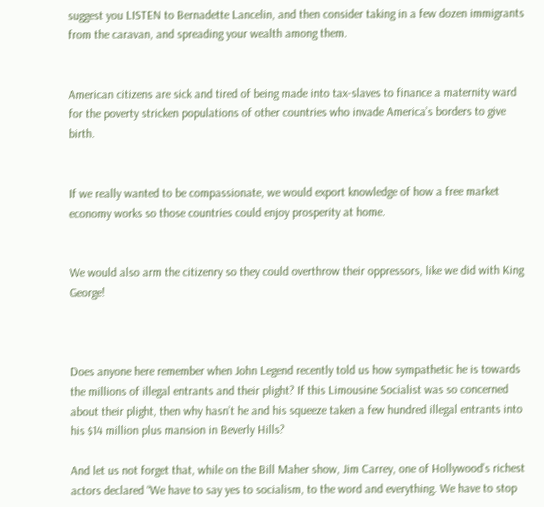suggest you LISTEN to Bernadette Lancelin, and then consider taking in a few dozen immigrants from the caravan, and spreading your wealth among them.


American citizens are sick and tired of being made into tax-slaves to finance a maternity ward for the poverty stricken populations of other countries who invade America’s borders to give birth.


If we really wanted to be compassionate, we would export knowledge of how a free market economy works so those countries could enjoy prosperity at home.


We would also arm the citizenry so they could overthrow their oppressors, like we did with King George!



Does anyone here remember when John Legend recently told us how sympathetic he is towards the millions of illegal entrants and their plight? If this Limousine Socialist was so concerned about their plight, then why hasn’t he and his squeeze taken a few hundred illegal entrants into his $14 million plus mansion in Beverly Hills?

And let us not forget that, while on the Bill Maher show, Jim Carrey, one of Hollywood’s richest actors declared “We have to say yes to socialism, to the word and everything. We have to stop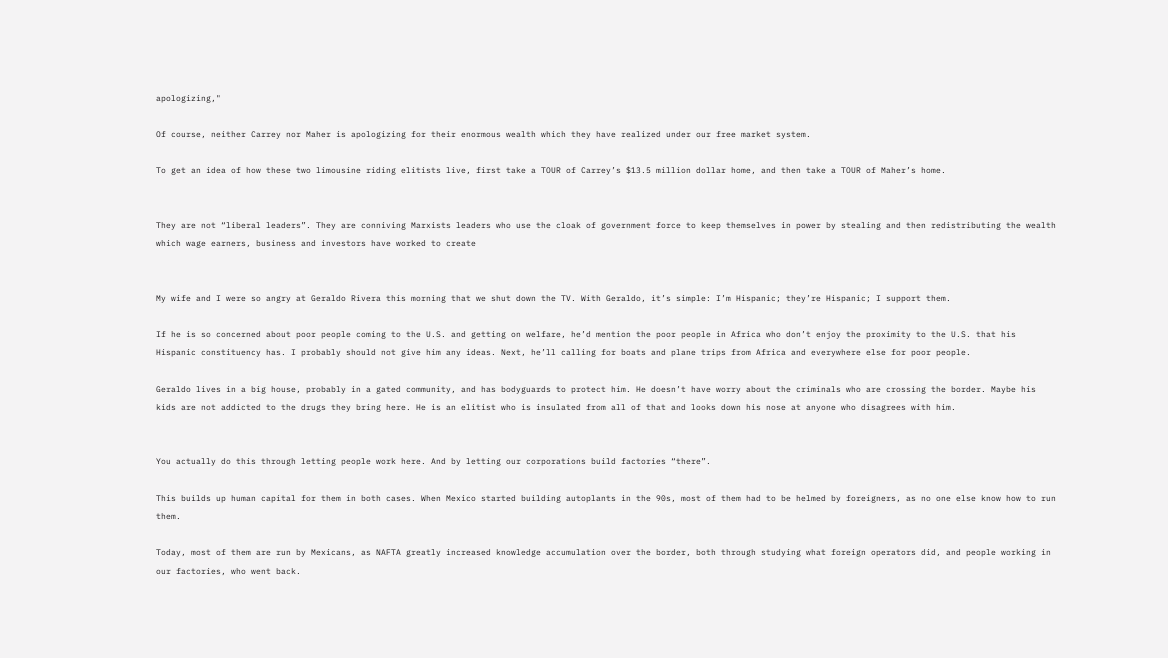apologizing,"

Of course, neither Carrey nor Maher is apologizing for their enormous wealth which they have realized under our free market system.

To get an idea of how these two limousine riding elitists live, first take a TOUR of Carrey’s $13.5 million dollar home, and then take a TOUR of Maher’s home.


They are not “liberal leaders”. They are conniving Marxists leaders who use the cloak of government force to keep themselves in power by stealing and then redistributing the wealth which wage earners, business and investors have worked to create


My wife and I were so angry at Geraldo Rivera this morning that we shut down the TV. With Geraldo, it’s simple: I’m Hispanic; they’re Hispanic; I support them.

If he is so concerned about poor people coming to the U.S. and getting on welfare, he’d mention the poor people in Africa who don’t enjoy the proximity to the U.S. that his Hispanic constituency has. I probably should not give him any ideas. Next, he’ll calling for boats and plane trips from Africa and everywhere else for poor people.

Geraldo lives in a big house, probably in a gated community, and has bodyguards to protect him. He doesn’t have worry about the criminals who are crossing the border. Maybe his kids are not addicted to the drugs they bring here. He is an elitist who is insulated from all of that and looks down his nose at anyone who disagrees with him.


You actually do this through letting people work here. And by letting our corporations build factories “there”.

This builds up human capital for them in both cases. When Mexico started building autoplants in the 90s, most of them had to be helmed by foreigners, as no one else know how to run them.

Today, most of them are run by Mexicans, as NAFTA greatly increased knowledge accumulation over the border, both through studying what foreign operators did, and people working in our factories, who went back.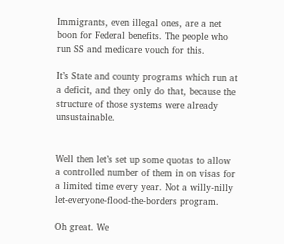Immigrants, even illegal ones, are a net boon for Federal benefits. The people who run SS and medicare vouch for this.

It’s State and county programs which run at a deficit, and they only do that, because the structure of those systems were already unsustainable.


Well then let’s set up some quotas to allow a controlled number of them in on visas for a limited time every year. Not a willy-nilly let-everyone-flood-the-borders program.

Oh great. We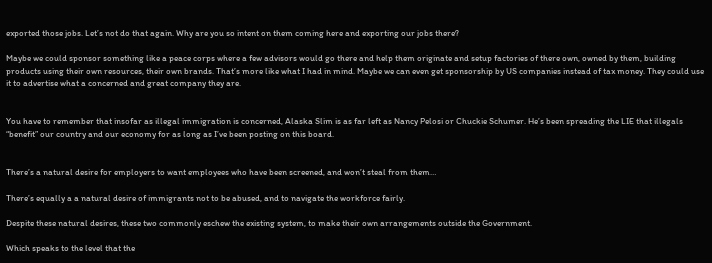exported those jobs. Let’s not do that again. Why are you so intent on them coming here and exporting our jobs there?

Maybe we could sponsor something like a peace corps where a few advisors would go there and help them originate and setup factories of there own, owned by them, building products using their own resources, their own brands. That’s more like what I had in mind. Maybe we can even get sponsorship by US companies instead of tax money. They could use it to advertise what a concerned and great company they are.


You have to remember that insofar as illegal immigration is concerned, Alaska Slim is as far left as Nancy Pelosi or Chuckie Schumer. He’s been spreading the LIE that illegals “benefit” our country and our economy for as long as I’ve been posting on this board.


There’s a natural desire for employers to want employees who have been screened, and won’t steal from them…

There’s equally a a natural desire of immigrants not to be abused, and to navigate the workforce fairly.

Despite these natural desires, these two commonly eschew the existing system, to make their own arrangements outside the Government.

Which speaks to the level that the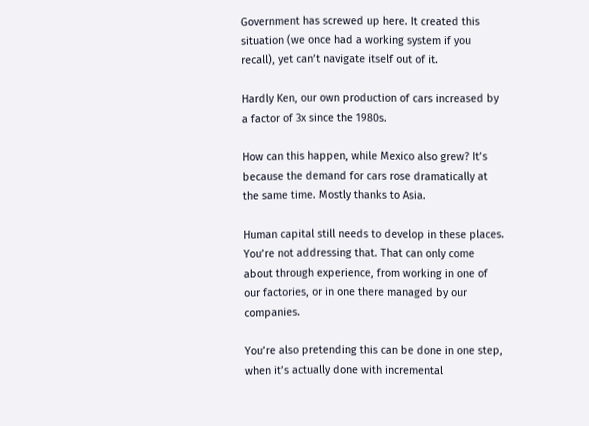Government has screwed up here. It created this situation (we once had a working system if you recall), yet can’t navigate itself out of it.

Hardly Ken, our own production of cars increased by a factor of 3x since the 1980s.

How can this happen, while Mexico also grew? It’s because the demand for cars rose dramatically at the same time. Mostly thanks to Asia.

Human capital still needs to develop in these places. You’re not addressing that. That can only come about through experience, from working in one of our factories, or in one there managed by our companies.

You’re also pretending this can be done in one step, when it’s actually done with incremental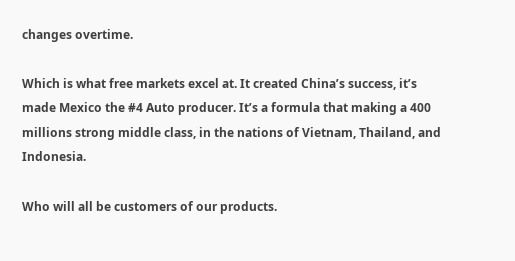changes overtime.

Which is what free markets excel at. It created China’s success, it’s made Mexico the #4 Auto producer. It’s a formula that making a 400 millions strong middle class, in the nations of Vietnam, Thailand, and Indonesia.

Who will all be customers of our products.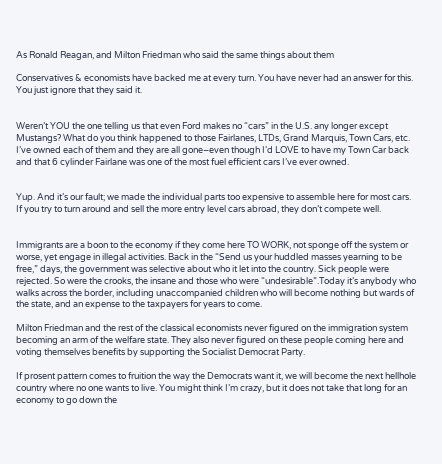As Ronald Reagan, and Milton Friedman who said the same things about them

Conservatives & economists have backed me at every turn. You have never had an answer for this. You just ignore that they said it.


Weren’t YOU the one telling us that even Ford makes no “cars” in the U.S. any longer except Mustangs? What do you think happened to those Fairlanes, LTDs, Grand Marquis, Town Cars, etc. I’ve owned each of them and they are all gone–even though I’d LOVE to have my Town Car back and that 6 cylinder Fairlane was one of the most fuel efficient cars I’ve ever owned.


Yup. And it’s our fault; we made the individual parts too expensive to assemble here for most cars. If you try to turn around and sell the more entry level cars abroad, they don’t compete well.


Immigrants are a boon to the economy if they come here TO WORK, not sponge off the system or worse, yet engage in illegal activities. Back in the “Send us your huddled masses yearning to be free,” days, the government was selective about who it let into the country. Sick people were rejected. So were the crooks, the insane and those who were “undesirable”.Today it’s anybody who walks across the border, including unaccompanied children who will become nothing but wards of the state, and an expense to the taxpayers for years to come.

Milton Friedman and the rest of the classical economists never figured on the immigration system becoming an arm of the welfare state. They also never figured on these people coming here and voting themselves benefits by supporting the Socialist Democrat Party.

If prosent pattern comes to fruition the way the Democrats want it, we will become the next hellhole country where no one wants to live. You might think I’m crazy, but it does not take that long for an economy to go down the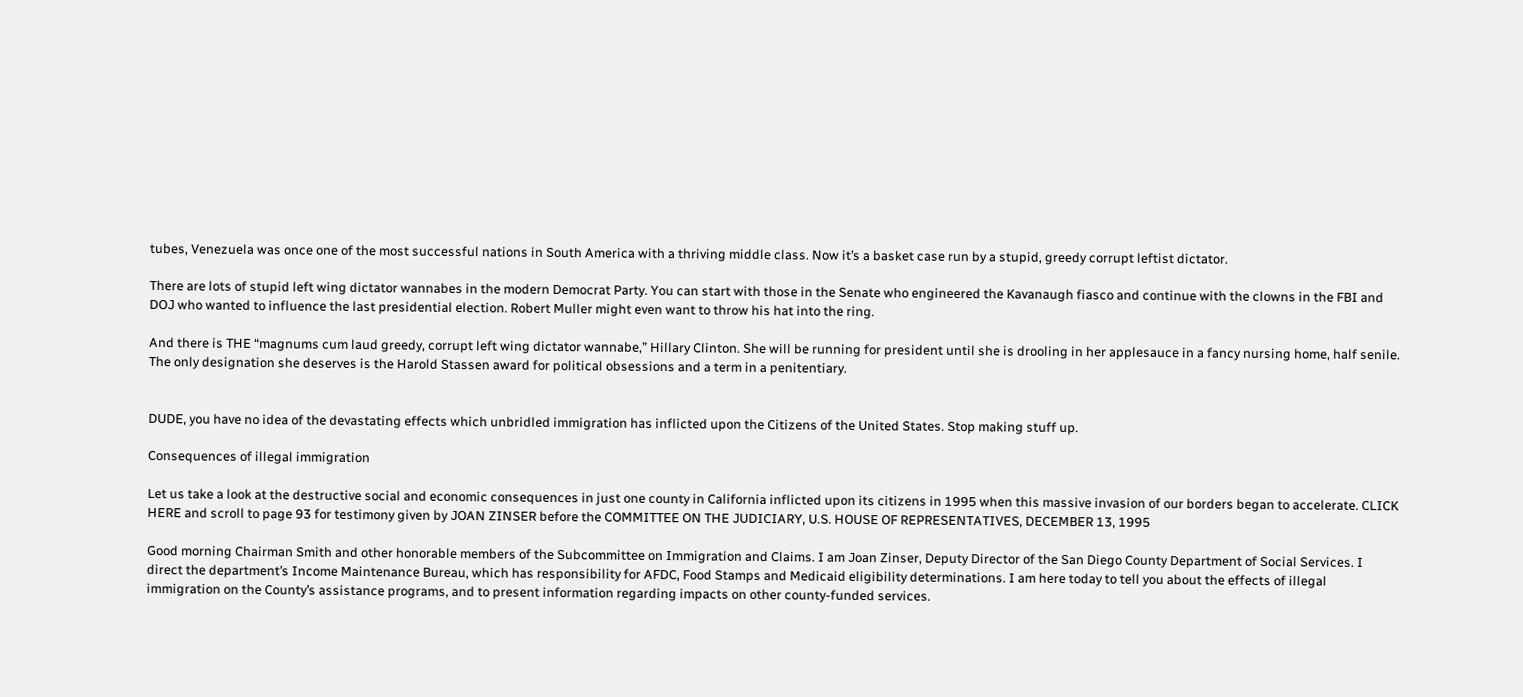tubes, Venezuela was once one of the most successful nations in South America with a thriving middle class. Now it’s a basket case run by a stupid, greedy corrupt leftist dictator.

There are lots of stupid left wing dictator wannabes in the modern Democrat Party. You can start with those in the Senate who engineered the Kavanaugh fiasco and continue with the clowns in the FBI and DOJ who wanted to influence the last presidential election. Robert Muller might even want to throw his hat into the ring.

And there is THE “magnums cum laud greedy, corrupt left wing dictator wannabe,” Hillary Clinton. She will be running for president until she is drooling in her applesauce in a fancy nursing home, half senile. The only designation she deserves is the Harold Stassen award for political obsessions and a term in a penitentiary.


DUDE, you have no idea of the devastating effects which unbridled immigration has inflicted upon the Citizens of the United States. Stop making stuff up.

Consequences of illegal immigration

Let us take a look at the destructive social and economic consequences in just one county in California inflicted upon its citizens in 1995 when this massive invasion of our borders began to accelerate. CLICK HERE and scroll to page 93 for testimony given by JOAN ZINSER before the COMMITTEE ON THE JUDICIARY, U.S. HOUSE OF REPRESENTATIVES, DECEMBER 13, 1995

Good morning Chairman Smith and other honorable members of the Subcommittee on Immigration and Claims. I am Joan Zinser, Deputy Director of the San Diego County Department of Social Services. I direct the department’s Income Maintenance Bureau, which has responsibility for AFDC, Food Stamps and Medicaid eligibility determinations. I am here today to tell you about the effects of illegal immigration on the County’s assistance programs, and to present information regarding impacts on other county-funded services.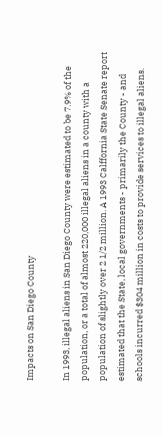Impacts on San Diego County

In 1993, illegal aliens in San Diego County were estimated to be 7.9% of the population, or a total of almost 220,000 illegal aliens in a county with a population of slightly over 2 1/2 million. A 1993 Calffornia State Senate report estimated that the State, local governments - primarily the County - and schools incurred $304 million in costs to provide services to illegal aliens.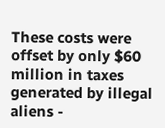These costs were offset by only $60 million in taxes generated by illegal aliens -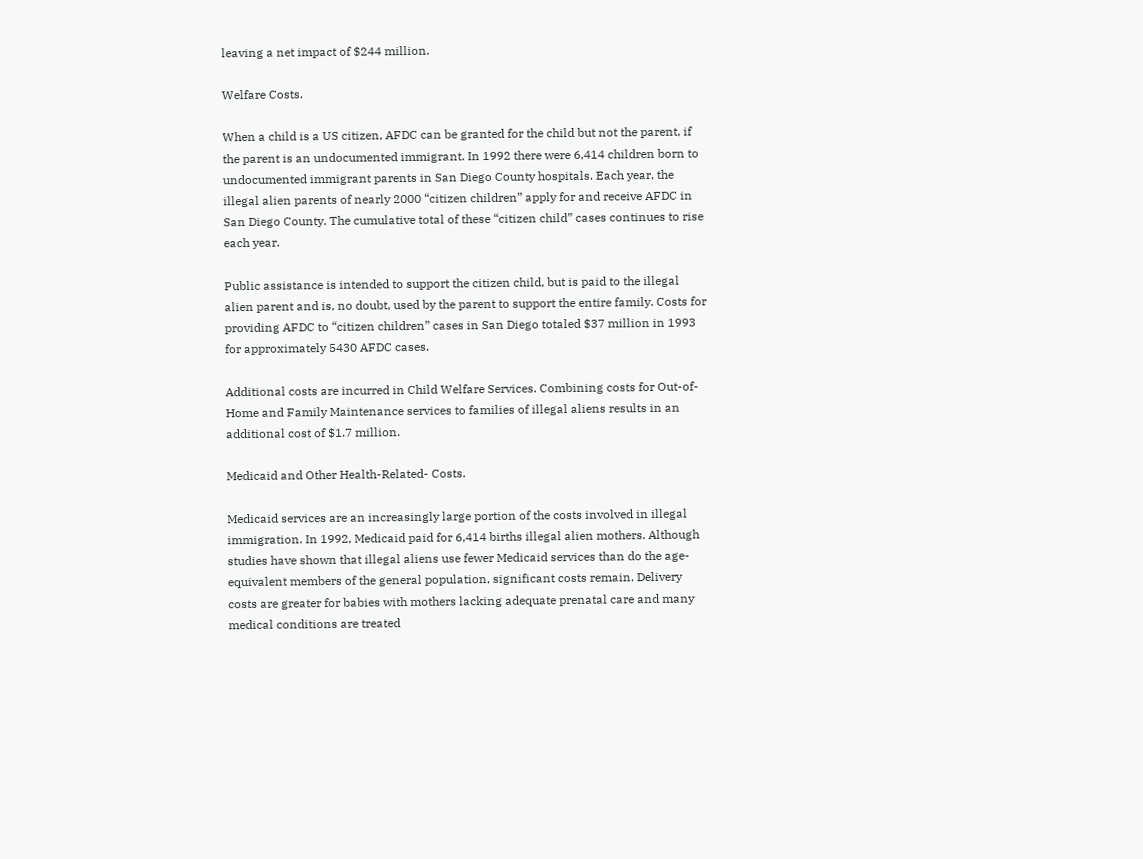leaving a net impact of $244 million.

Welfare Costs.

When a child is a US citizen, AFDC can be granted for the child but not the parent, if the parent is an undocumented immigrant. In 1992 there were 6,414 children born to undocumented immigrant parents in San Diego County hospitals. Each year, the illegal alien parents of nearly 2000 “citizen children” apply for and receive AFDC in San Diego County. The cumulative total of these “citizen child” cases continues to rise each year.

Public assistance is intended to support the citizen child, but is paid to the illegal alien parent and is, no doubt, used by the parent to support the entire family. Costs for providing AFDC to “citizen children” cases in San Diego totaled $37 million in 1993 for approximately 5430 AFDC cases.

Additional costs are incurred in Child Welfare Services. Combining costs for Out-of-Home and Family Maintenance services to families of illegal aliens results in an additional cost of $1.7 million.

Medicaid and Other Health-Related- Costs.

Medicaid services are an increasingly large portion of the costs involved in illegal immigration. In 1992, Medicaid paid for 6,414 births illegal alien mothers. Although studies have shown that illegal aliens use fewer Medicaid services than do the age-equivalent members of the general population, significant costs remain. Delivery costs are greater for babies with mothers lacking adequate prenatal care and many medical conditions are treated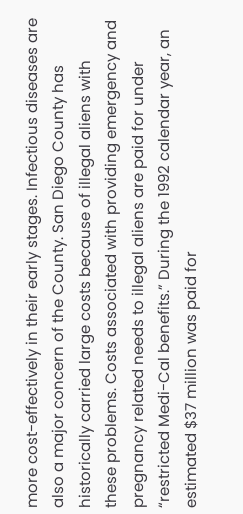more cost-effectively in their early stages. Infectious diseases are also a major concern of the County. San Diego County has historically carried large costs because of illegal aliens with these problems. Costs associated with providing emergency and pregnancy related needs to illegal aliens are paid for under “restricted Medi-Cal benefits.” During the 1992 calendar year, an estimated $37 million was paid for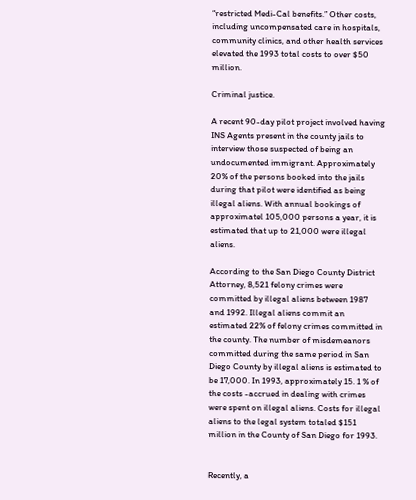“restricted Medi-Cal benefits.” Other costs, including uncompensated care in hospitals, community clinics, and other health services elevated the 1993 total costs to over $50 million.

Criminal justice.

A recent 90-day pilot project involved having INS Agents present in the county jails to interview those suspected of being an undocumented immigrant. Approximately 20% of the persons booked into the jails during that pilot were identified as being illegal aliens. With annual bookings of approximatel 105,000 persons a year, it is estimated that up to 21,000 were illegal aliens.

According to the San Diego County District Attorney, 8,521 felony crimes were committed by illegal aliens between 1987 and 1992. Illegal aliens commit an estimated 22% of felony crimes committed in the county. The number of misdemeanors committed during the same period in San Diego County by illegal aliens is estimated to be 17,000. In 1993, approximately 15. 1 % of the costs -accrued in dealing with crimes were spent on illegal aliens. Costs for illegal aliens to the legal system totaled $151 million in the County of San Diego for 1993.


Recently, a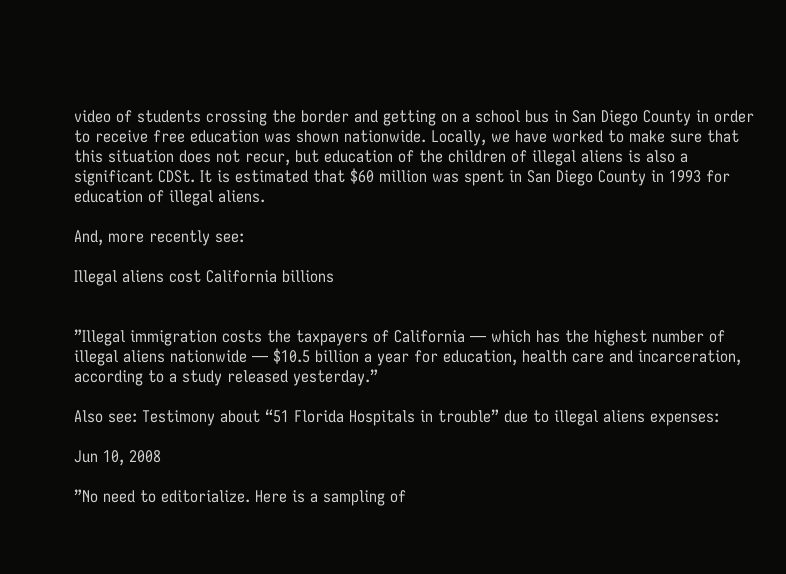video of students crossing the border and getting on a school bus in San Diego County in order to receive free education was shown nationwide. Locally, we have worked to make sure that this situation does not recur, but education of the children of illegal aliens is also a significant CDSt. It is estimated that $60 million was spent in San Diego County in 1993 for education of illegal aliens.

And, more recently see:

Illegal aliens cost California billions


”Illegal immigration costs the taxpayers of California — which has the highest number of illegal aliens nationwide — $10.5 billion a year for education, health care and incarceration, according to a study released yesterday.”

Also see: Testimony about “51 Florida Hospitals in trouble” due to illegal aliens expenses:

Jun 10, 2008

”No need to editorialize. Here is a sampling of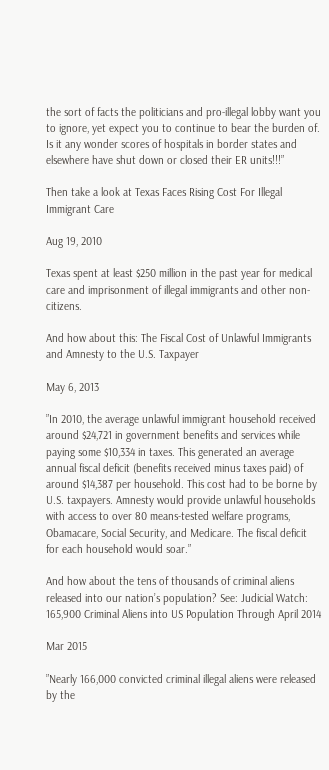the sort of facts the politicians and pro-illegal lobby want you to ignore, yet expect you to continue to bear the burden of. Is it any wonder scores of hospitals in border states and elsewhere have shut down or closed their ER units!!!”

Then take a look at Texas Faces Rising Cost For Illegal Immigrant Care

Aug 19, 2010

Texas spent at least $250 million in the past year for medical care and imprisonment of illegal immigrants and other non-citizens.

And how about this: The Fiscal Cost of Unlawful Immigrants and Amnesty to the U.S. Taxpayer

May 6, 2013

”In 2010, the average unlawful immigrant household received around $24,721 in government benefits and services while paying some $10,334 in taxes. This generated an average annual fiscal deficit (benefits received minus taxes paid) of around $14,387 per household. This cost had to be borne by U.S. taxpayers. Amnesty would provide unlawful households with access to over 80 means-tested welfare programs, Obamacare, Social Security, and Medicare. The fiscal deficit for each household would soar.”

And how about the tens of thousands of criminal aliens released into our nation’s population? See: Judicial Watch: 165,900 Criminal Aliens into US Population Through April 2014

Mar 2015

”Nearly 166,000 convicted criminal illegal aliens were released by the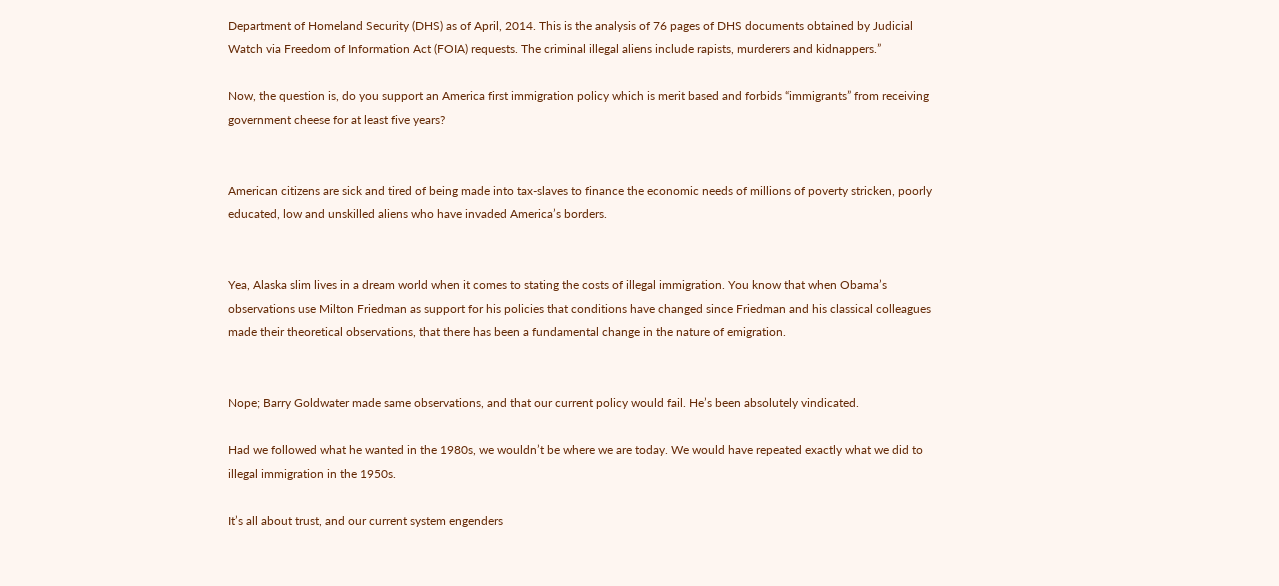Department of Homeland Security (DHS) as of April, 2014. This is the analysis of 76 pages of DHS documents obtained by Judicial Watch via Freedom of Information Act (FOIA) requests. The criminal illegal aliens include rapists, murderers and kidnappers.”

Now, the question is, do you support an America first immigration policy which is merit based and forbids “immigrants” from receiving government cheese for at least five years?


American citizens are sick and tired of being made into tax-slaves to finance the economic needs of millions of poverty stricken, poorly educated, low and unskilled aliens who have invaded America’s borders.


Yea, Alaska slim lives in a dream world when it comes to stating the costs of illegal immigration. You know that when Obama’s observations use Milton Friedman as support for his policies that conditions have changed since Friedman and his classical colleagues made their theoretical observations, that there has been a fundamental change in the nature of emigration.


Nope; Barry Goldwater made same observations, and that our current policy would fail. He’s been absolutely vindicated.

Had we followed what he wanted in the 1980s, we wouldn’t be where we are today. We would have repeated exactly what we did to illegal immigration in the 1950s.

It’s all about trust, and our current system engenders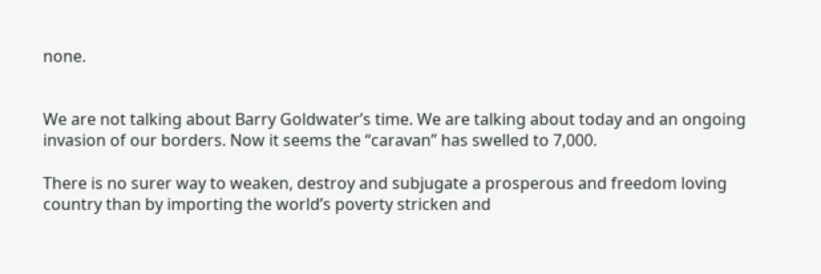none.


We are not talking about Barry Goldwater’s time. We are talking about today and an ongoing invasion of our borders. Now it seems the “caravan” has swelled to 7,000.

There is no surer way to weaken, destroy and subjugate a prosperous and freedom loving country than by importing the world’s poverty stricken and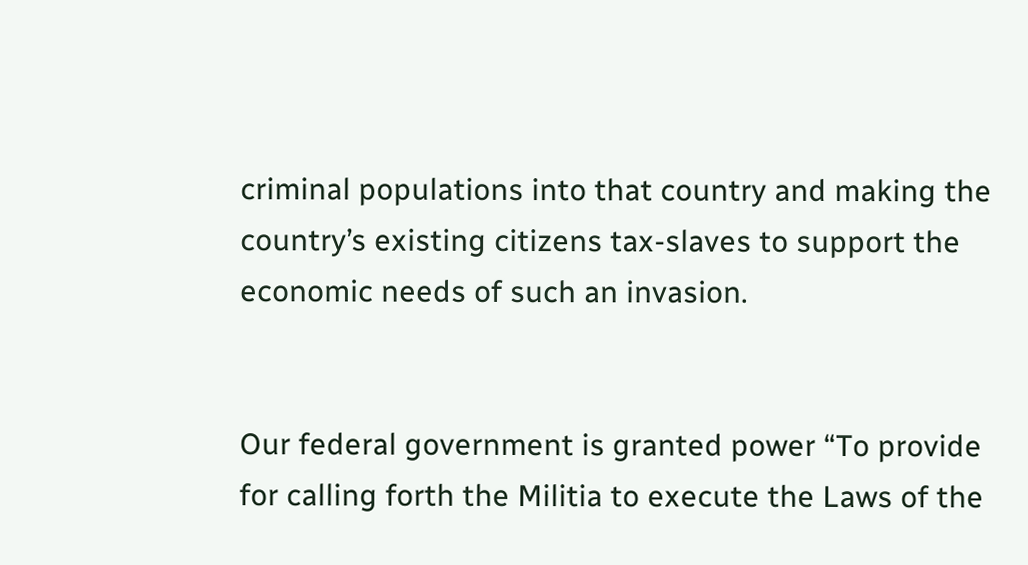criminal populations into that country and making the country’s existing citizens tax-slaves to support the economic needs of such an invasion.


Our federal government is granted power “To provide for calling forth the Militia to execute the Laws of the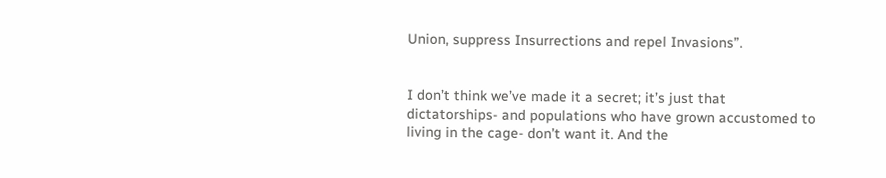Union, suppress Insurrections and repel Invasions”.


I don’t think we’ve made it a secret; it’s just that dictatorships- and populations who have grown accustomed to living in the cage- don’t want it. And the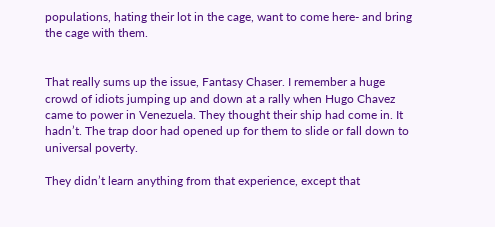populations, hating their lot in the cage, want to come here- and bring the cage with them.


That really sums up the issue, Fantasy Chaser. I remember a huge crowd of idiots jumping up and down at a rally when Hugo Chavez came to power in Venezuela. They thought their ship had come in. It hadn’t. The trap door had opened up for them to slide or fall down to universal poverty.

They didn’t learn anything from that experience, except that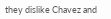they dislike Chavez and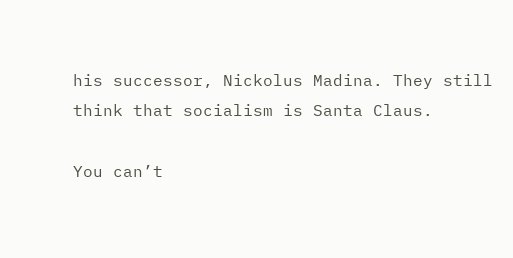his successor, Nickolus Madina. They still think that socialism is Santa Claus.

You can’t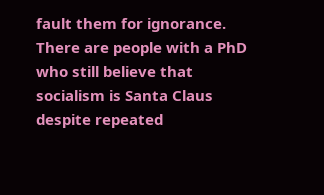fault them for ignorance. There are people with a PhD who still believe that socialism is Santa Claus despite repeated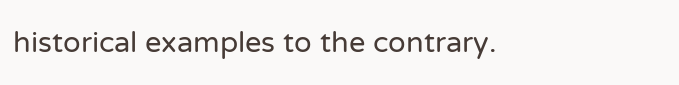historical examples to the contrary.